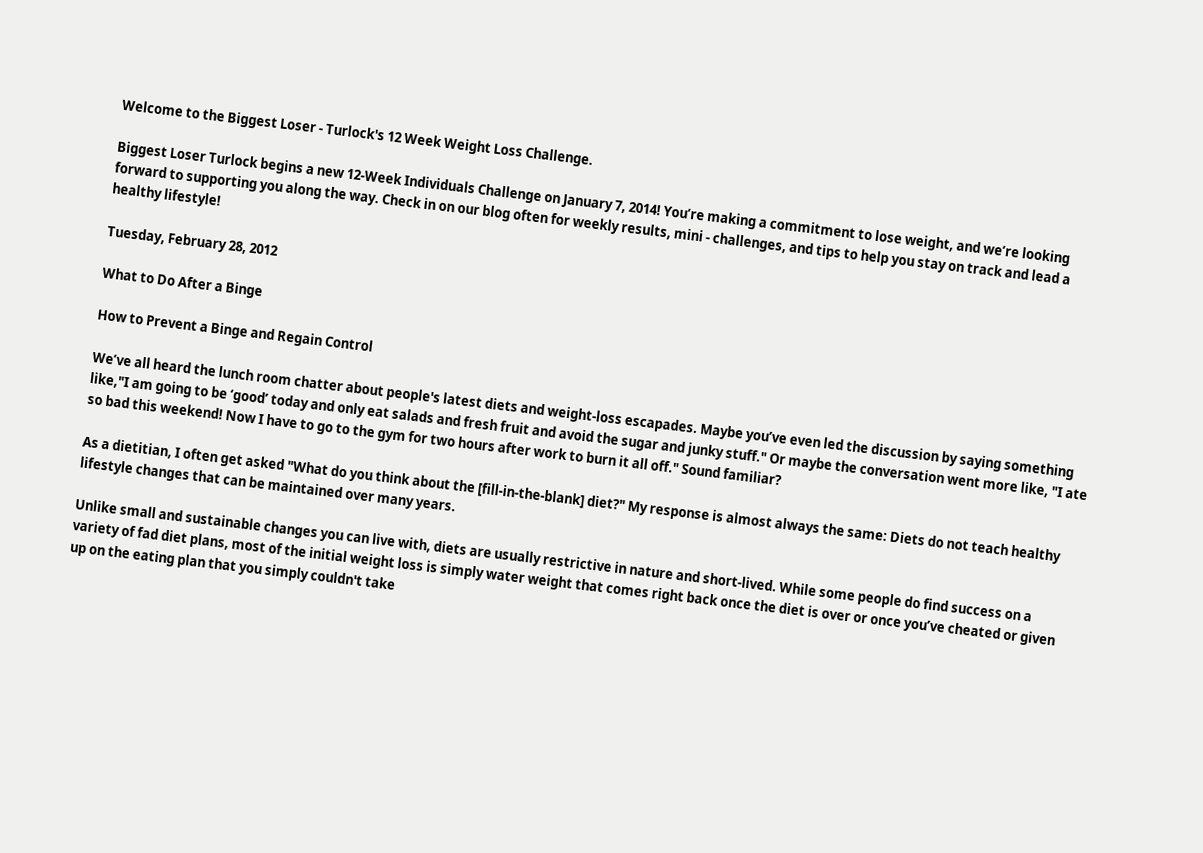Welcome to the Biggest Loser - Turlock's 12 Week Weight Loss Challenge.

Biggest Loser Turlock begins a new 12-Week Individuals Challenge on January 7, 2014! You’re making a commitment to lose weight, and we’re looking forward to supporting you along the way. Check in on our blog often for weekly results, mini - challenges, and tips to help you stay on track and lead a healthy lifestyle!

Tuesday, February 28, 2012

What to Do After a Binge

How to Prevent a Binge and Regain Control

We’ve all heard the lunch room chatter about people's latest diets and weight-loss escapades. Maybe you’ve even led the discussion by saying something like,"I am going to be ‘good’ today and only eat salads and fresh fruit and avoid the sugar and junky stuff." Or maybe the conversation went more like, "I ate so bad this weekend! Now I have to go to the gym for two hours after work to burn it all off." Sound familiar?

As a dietitian, I often get asked "What do you think about the [fill-in-the-blank] diet?" My response is almost always the same: Diets do not teach healthy lifestyle changes that can be maintained over many years.

Unlike small and sustainable changes you can live with, diets are usually restrictive in nature and short-lived. While some people do find success on a variety of fad diet plans, most of the initial weight loss is simply water weight that comes right back once the diet is over or once you’ve cheated or given up on the eating plan that you simply couldn't take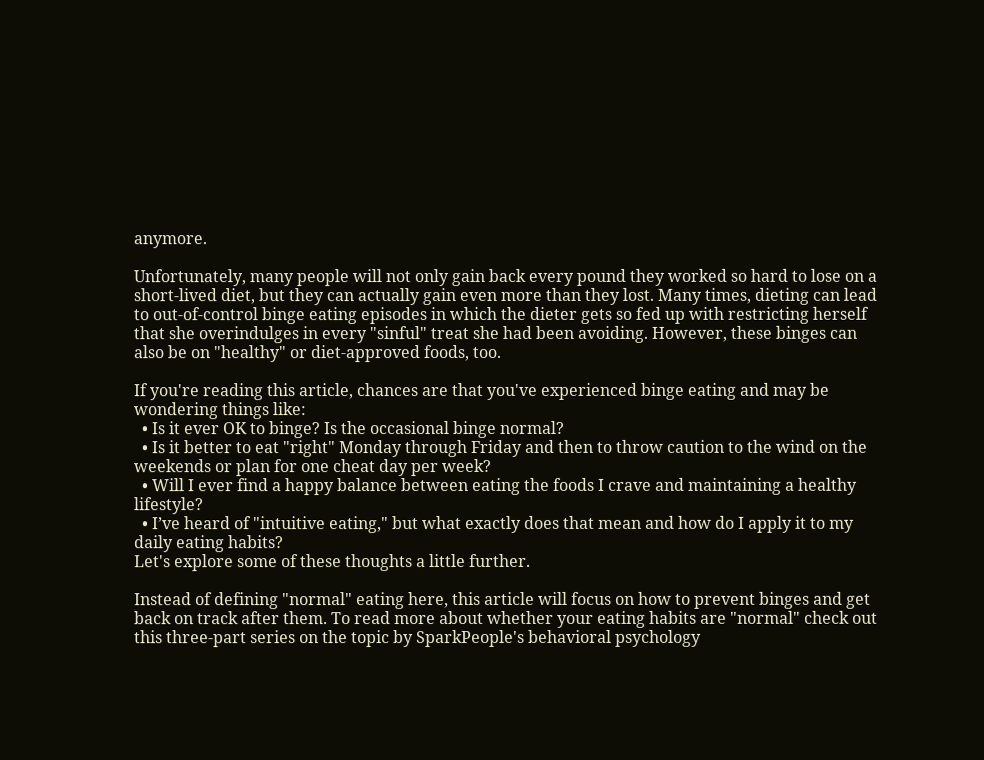anymore.

Unfortunately, many people will not only gain back every pound they worked so hard to lose on a short-lived diet, but they can actually gain even more than they lost. Many times, dieting can lead to out-of-control binge eating episodes in which the dieter gets so fed up with restricting herself that she overindulges in every "sinful" treat she had been avoiding. However, these binges can also be on "healthy" or diet-approved foods, too.

If you're reading this article, chances are that you've experienced binge eating and may be wondering things like:
  • Is it ever OK to binge? Is the occasional binge normal?
  • Is it better to eat "right" Monday through Friday and then to throw caution to the wind on the weekends or plan for one cheat day per week?
  • Will I ever find a happy balance between eating the foods I crave and maintaining a healthy lifestyle?
  • I’ve heard of "intuitive eating," but what exactly does that mean and how do I apply it to my daily eating habits?
Let's explore some of these thoughts a little further.

Instead of defining "normal" eating here, this article will focus on how to prevent binges and get back on track after them. To read more about whether your eating habits are "normal" check out this three-part series on the topic by SparkPeople's behavioral psychology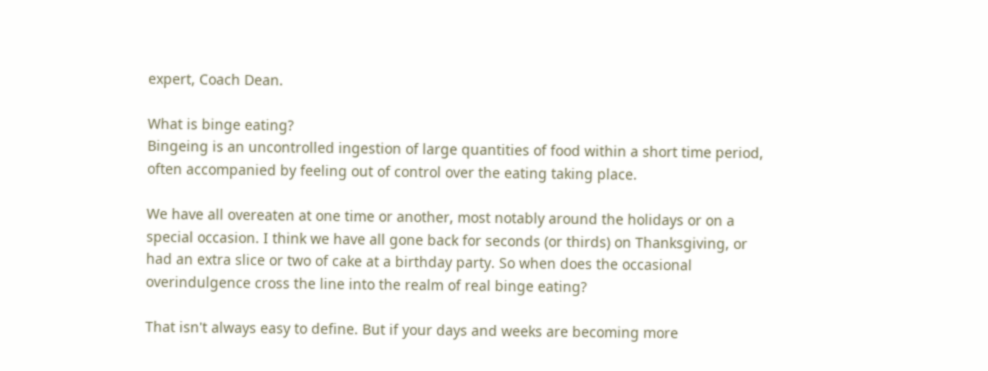expert, Coach Dean.

What is binge eating?
Bingeing is an uncontrolled ingestion of large quantities of food within a short time period, often accompanied by feeling out of control over the eating taking place.

We have all overeaten at one time or another, most notably around the holidays or on a special occasion. I think we have all gone back for seconds (or thirds) on Thanksgiving, or had an extra slice or two of cake at a birthday party. So when does the occasional overindulgence cross the line into the realm of real binge eating?

That isn't always easy to define. But if your days and weeks are becoming more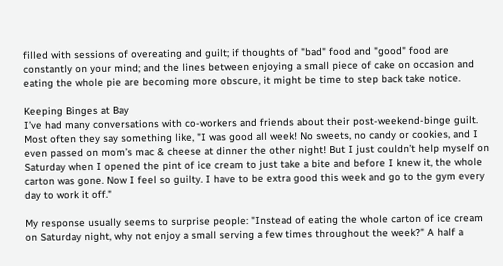filled with sessions of overeating and guilt; if thoughts of "bad" food and "good" food are constantly on your mind; and the lines between enjoying a small piece of cake on occasion and eating the whole pie are becoming more obscure, it might be time to step back take notice.

Keeping Binges at Bay
I’ve had many conversations with co-workers and friends about their post-weekend-binge guilt. Most often they say something like, "I was good all week! No sweets, no candy or cookies, and I even passed on mom’s mac & cheese at dinner the other night! But I just couldn’t help myself on Saturday when I opened the pint of ice cream to just take a bite and before I knew it, the whole carton was gone. Now I feel so guilty. I have to be extra good this week and go to the gym every day to work it off."

My response usually seems to surprise people: "Instead of eating the whole carton of ice cream on Saturday night, why not enjoy a small serving a few times throughout the week?" A half a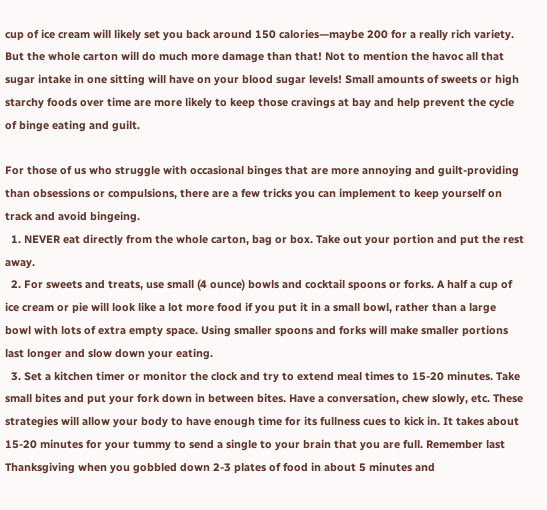cup of ice cream will likely set you back around 150 calories—maybe 200 for a really rich variety. But the whole carton will do much more damage than that! Not to mention the havoc all that sugar intake in one sitting will have on your blood sugar levels! Small amounts of sweets or high starchy foods over time are more likely to keep those cravings at bay and help prevent the cycle of binge eating and guilt.

For those of us who struggle with occasional binges that are more annoying and guilt-providing than obsessions or compulsions, there are a few tricks you can implement to keep yourself on track and avoid bingeing.
  1. NEVER eat directly from the whole carton, bag or box. Take out your portion and put the rest away.
  2. For sweets and treats, use small (4 ounce) bowls and cocktail spoons or forks. A half a cup of ice cream or pie will look like a lot more food if you put it in a small bowl, rather than a large bowl with lots of extra empty space. Using smaller spoons and forks will make smaller portions last longer and slow down your eating.
  3. Set a kitchen timer or monitor the clock and try to extend meal times to 15-20 minutes. Take small bites and put your fork down in between bites. Have a conversation, chew slowly, etc. These strategies will allow your body to have enough time for its fullness cues to kick in. It takes about 15-20 minutes for your tummy to send a single to your brain that you are full. Remember last Thanksgiving when you gobbled down 2-3 plates of food in about 5 minutes and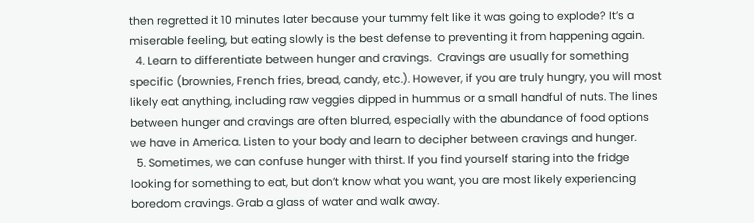then regretted it 10 minutes later because your tummy felt like it was going to explode? It’s a miserable feeling, but eating slowly is the best defense to preventing it from happening again.
  4. Learn to differentiate between hunger and cravings.  Cravings are usually for something specific (brownies, French fries, bread, candy, etc.). However, if you are truly hungry, you will most likely eat anything, including raw veggies dipped in hummus or a small handful of nuts. The lines between hunger and cravings are often blurred, especially with the abundance of food options we have in America. Listen to your body and learn to decipher between cravings and hunger.
  5. Sometimes, we can confuse hunger with thirst. If you find yourself staring into the fridge looking for something to eat, but don’t know what you want, you are most likely experiencing boredom cravings. Grab a glass of water and walk away.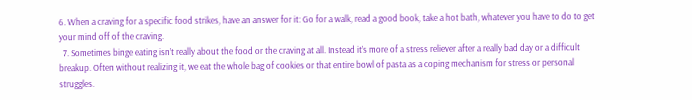6. When a craving for a specific food strikes, have an answer for it: Go for a walk, read a good book, take a hot bath, whatever you have to do to get your mind off of the craving.
  7. Sometimes binge eating isn’t really about the food or the craving at all. Instead it’s more of a stress reliever after a really bad day or a difficult breakup. Often without realizing it, we eat the whole bag of cookies or that entire bowl of pasta as a coping mechanism for stress or personal struggles.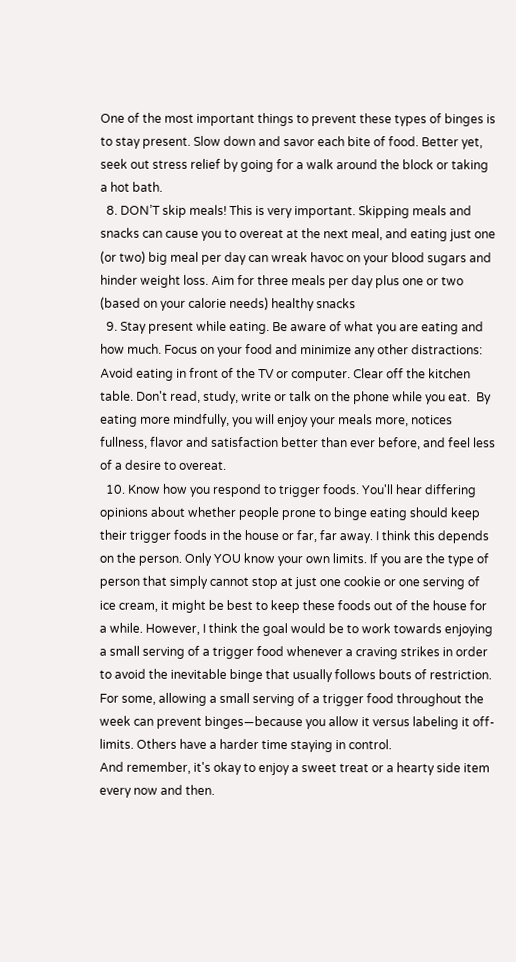One of the most important things to prevent these types of binges is to stay present. Slow down and savor each bite of food. Better yet, seek out stress relief by going for a walk around the block or taking a hot bath.
  8. DON’T skip meals! This is very important. Skipping meals and snacks can cause you to overeat at the next meal, and eating just one (or two) big meal per day can wreak havoc on your blood sugars and hinder weight loss. Aim for three meals per day plus one or two (based on your calorie needs) healthy snacks
  9. Stay present while eating. Be aware of what you are eating and how much. Focus on your food and minimize any other distractions: Avoid eating in front of the TV or computer. Clear off the kitchen table. Don't read, study, write or talk on the phone while you eat.  By eating more mindfully, you will enjoy your meals more, notices fullness, flavor and satisfaction better than ever before, and feel less of a desire to overeat.
  10. Know how you respond to trigger foods. You'll hear differing opinions about whether people prone to binge eating should keep their trigger foods in the house or far, far away. I think this depends on the person. Only YOU know your own limits. If you are the type of person that simply cannot stop at just one cookie or one serving of ice cream, it might be best to keep these foods out of the house for a while. However, I think the goal would be to work towards enjoying a small serving of a trigger food whenever a craving strikes in order to avoid the inevitable binge that usually follows bouts of restriction. For some, allowing a small serving of a trigger food throughout the week can prevent binges—because you allow it versus labeling it off-limits. Others have a harder time staying in control.
And remember, it's okay to enjoy a sweet treat or a hearty side item every now and then.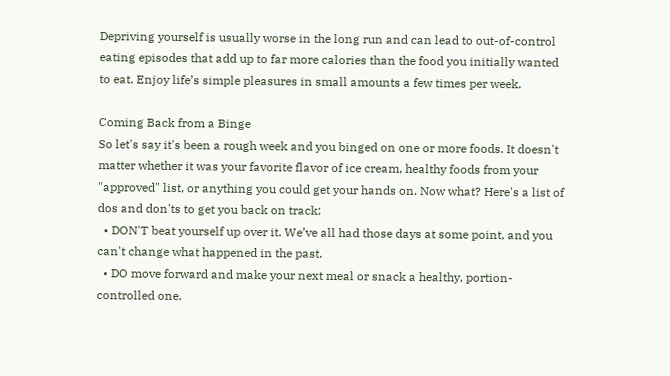Depriving yourself is usually worse in the long run and can lead to out-of-control eating episodes that add up to far more calories than the food you initially wanted to eat. Enjoy life’s simple pleasures in small amounts a few times per week.

Coming Back from a Binge
So let's say it's been a rough week and you binged on one or more foods. It doesn't matter whether it was your favorite flavor of ice cream, healthy foods from your "approved" list, or anything you could get your hands on. Now what? Here's a list of dos and don'ts to get you back on track:
  • DON'T beat yourself up over it. We’ve all had those days at some point, and you can't change what happened in the past.
  • DO move forward and make your next meal or snack a healthy, portion-controlled one.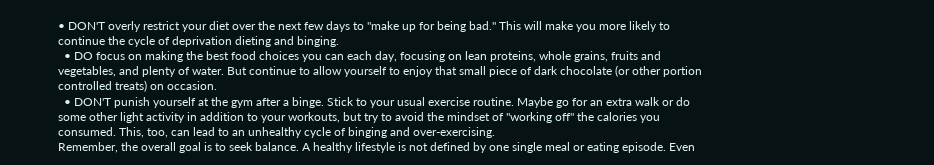• DON'T overly restrict your diet over the next few days to "make up for being bad." This will make you more likely to continue the cycle of deprivation dieting and binging.
  • DO focus on making the best food choices you can each day, focusing on lean proteins, whole grains, fruits and vegetables, and plenty of water. But continue to allow yourself to enjoy that small piece of dark chocolate (or other portion controlled treats) on occasion.
  • DON'T punish yourself at the gym after a binge. Stick to your usual exercise routine. Maybe go for an extra walk or do some other light activity in addition to your workouts, but try to avoid the mindset of "working off" the calories you consumed. This, too, can lead to an unhealthy cycle of binging and over-exercising.
Remember, the overall goal is to seek balance. A healthy lifestyle is not defined by one single meal or eating episode. Even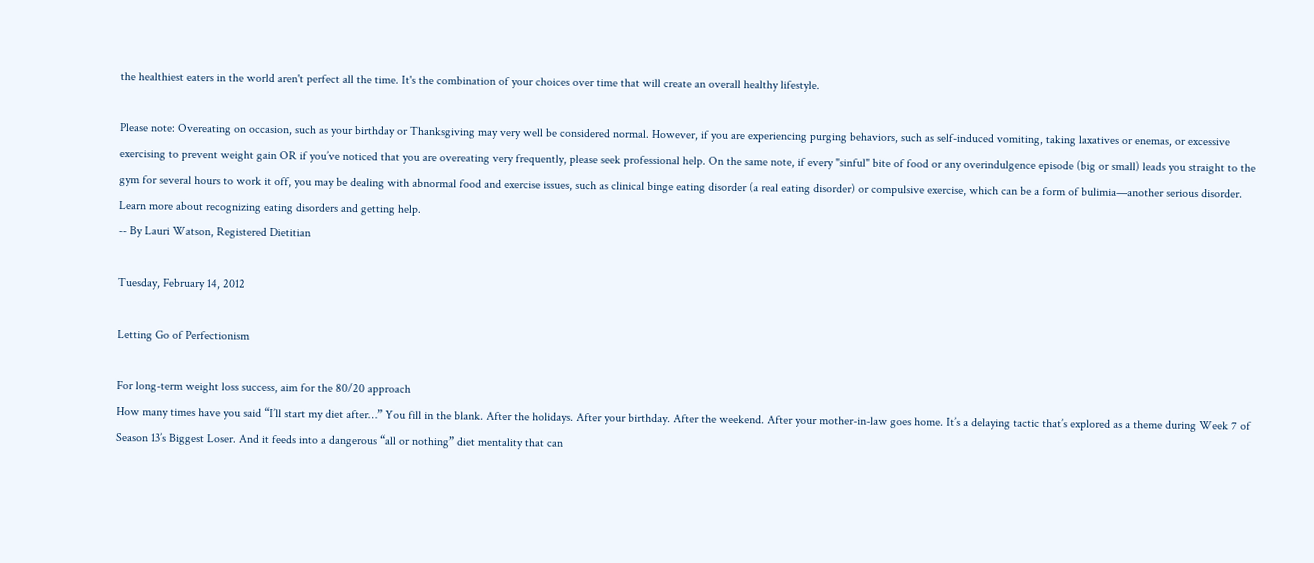the healthiest eaters in the world aren't perfect all the time. It's the combination of your choices over time that will create an overall healthy lifestyle.

Please note: Overeating on occasion, such as your birthday or Thanksgiving may very well be considered normal. However, if you are experiencing purging behaviors, such as self-induced vomiting, taking laxatives or enemas, or excessive exercising to prevent weight gain OR if you’ve noticed that you are overeating very frequently, please seek professional help. On the same note, if every "sinful" bite of food or any overindulgence episode (big or small) leads you straight to the gym for several hours to work it off, you may be dealing with abnormal food and exercise issues, such as clinical binge eating disorder (a real eating disorder) or compulsive exercise, which can be a form of bulimia—another serious disorder.  Learn more about recognizing eating disorders and getting help.
-- By Lauri Watson, Registered Dietitian

Tuesday, February 14, 2012

Letting Go of Perfectionism

For long-term weight loss success, aim for the 80/20 approach
How many times have you said “I’ll start my diet after…” You fill in the blank. After the holidays. After your birthday. After the weekend. After your mother-in-law goes home. It’s a delaying tactic that’s explored as a theme during Week 7 of Season 13’s Biggest Loser. And it feeds into a dangerous “all or nothing” diet mentality that can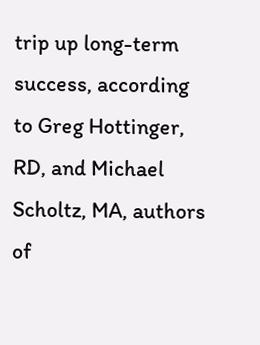trip up long-term success, according to Greg Hottinger, RD, and Michael Scholtz, MA, authors of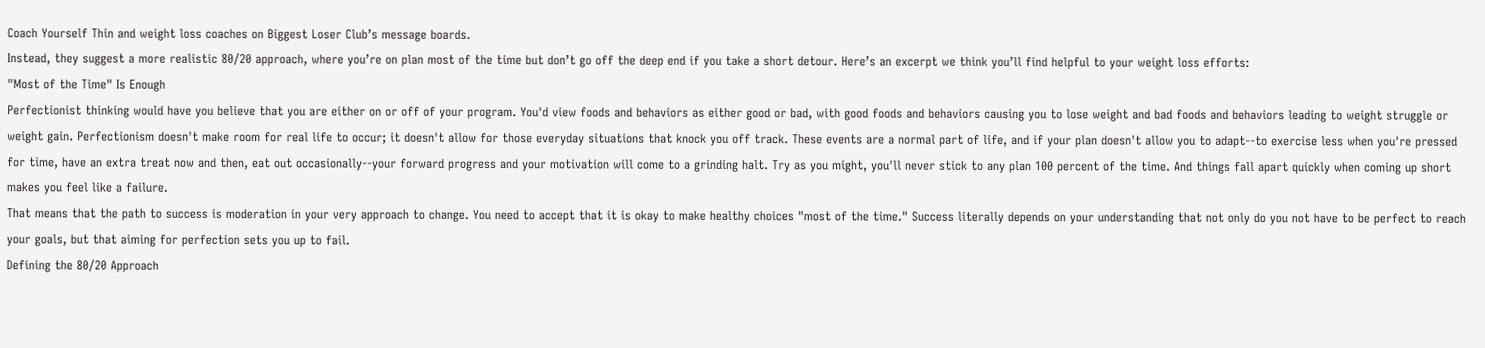Coach Yourself Thin and weight loss coaches on Biggest Loser Club’s message boards.
Instead, they suggest a more realistic 80/20 approach, where you’re on plan most of the time but don’t go off the deep end if you take a short detour. Here’s an excerpt we think you’ll find helpful to your weight loss efforts:
"Most of the Time" Is Enough
Perfectionist thinking would have you believe that you are either on or off of your program. You'd view foods and behaviors as either good or bad, with good foods and behaviors causing you to lose weight and bad foods and behaviors leading to weight struggle or weight gain. Perfectionism doesn't make room for real life to occur; it doesn't allow for those everyday situations that knock you off track. These events are a normal part of life, and if your plan doesn't allow you to adapt--to exercise less when you're pressed for time, have an extra treat now and then, eat out occasionally--your forward progress and your motivation will come to a grinding halt. Try as you might, you'll never stick to any plan 100 percent of the time. And things fall apart quickly when coming up short makes you feel like a failure.
That means that the path to success is moderation in your very approach to change. You need to accept that it is okay to make healthy choices "most of the time." Success literally depends on your understanding that not only do you not have to be perfect to reach your goals, but that aiming for perfection sets you up to fail.
Defining the 80/20 Approach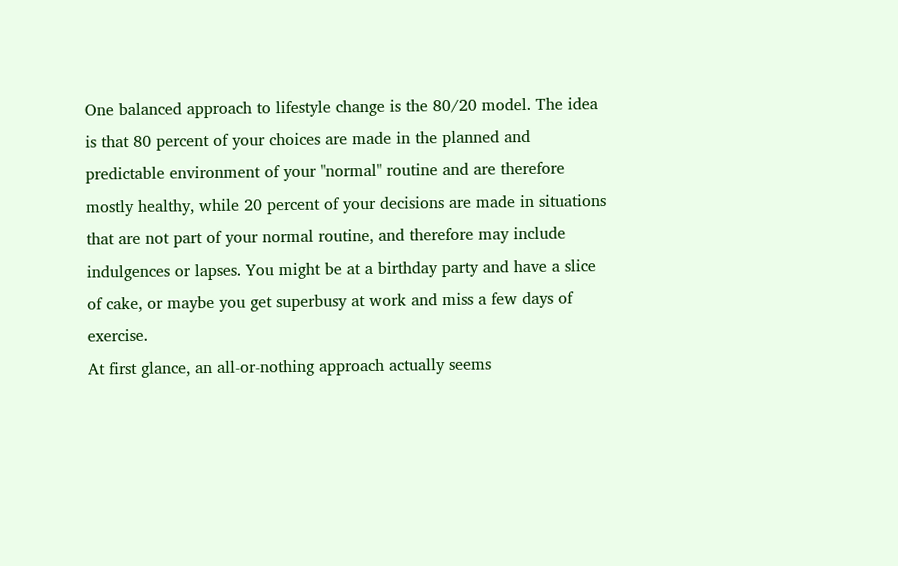One balanced approach to lifestyle change is the 80/20 model. The idea is that 80 percent of your choices are made in the planned and predictable environment of your "normal" routine and are therefore mostly healthy, while 20 percent of your decisions are made in situations that are not part of your normal routine, and therefore may include indulgences or lapses. You might be at a birthday party and have a slice of cake, or maybe you get superbusy at work and miss a few days of exercise.
At first glance, an all-or-nothing approach actually seems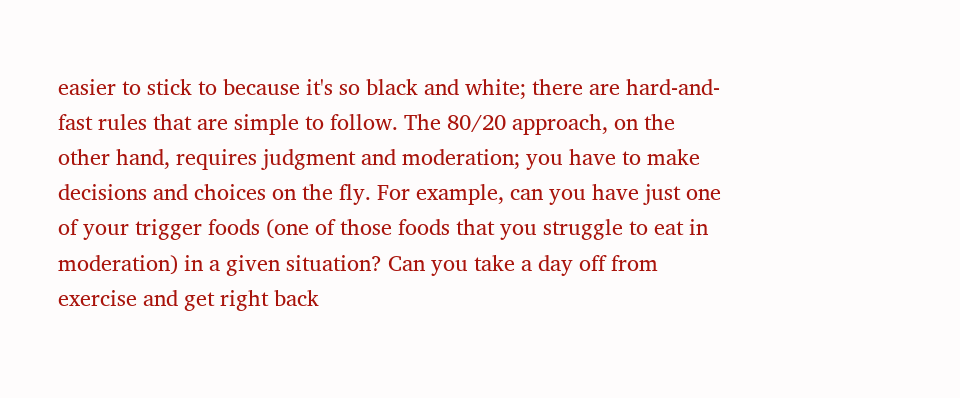easier to stick to because it's so black and white; there are hard-and-fast rules that are simple to follow. The 80/20 approach, on the other hand, requires judgment and moderation; you have to make decisions and choices on the fly. For example, can you have just one of your trigger foods (one of those foods that you struggle to eat in moderation) in a given situation? Can you take a day off from exercise and get right back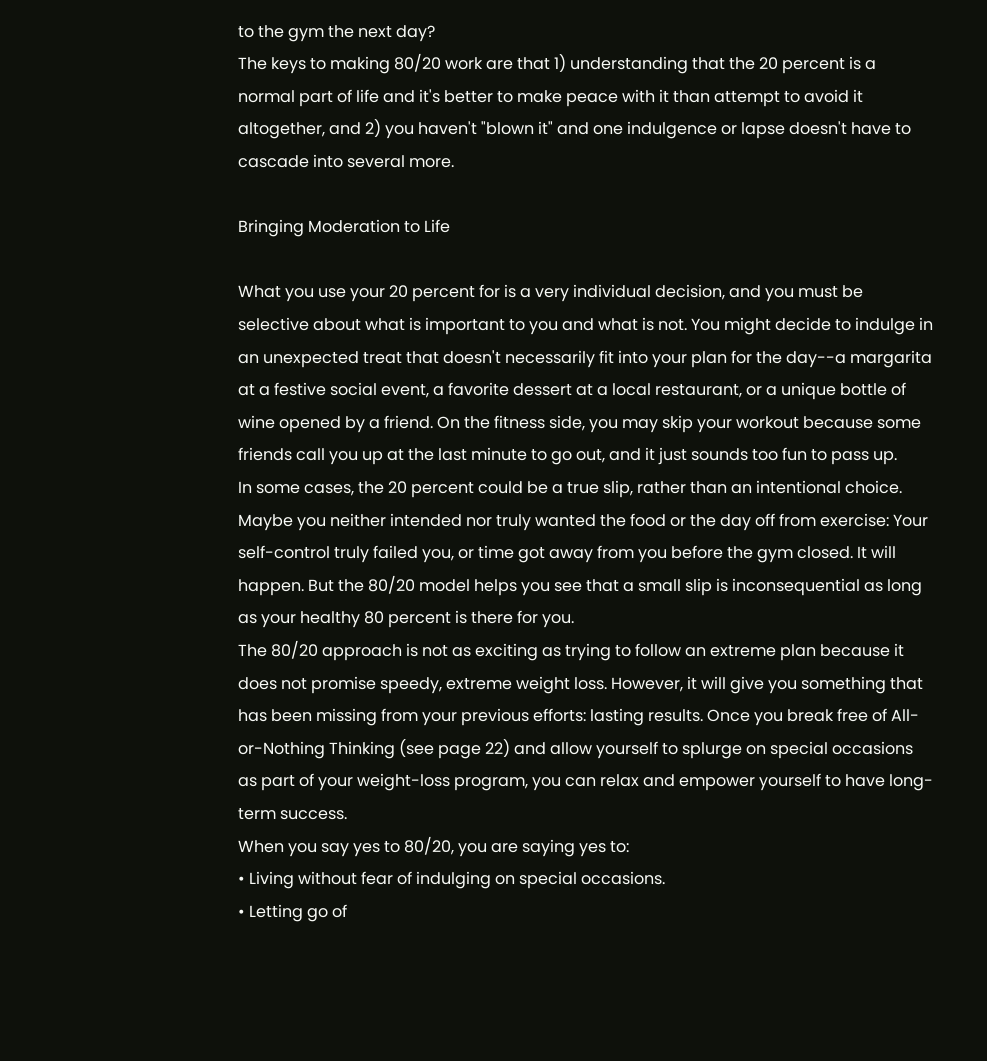to the gym the next day?
The keys to making 80/20 work are that 1) understanding that the 20 percent is a normal part of life and it's better to make peace with it than attempt to avoid it altogether, and 2) you haven't "blown it" and one indulgence or lapse doesn't have to cascade into several more.

Bringing Moderation to Life

What you use your 20 percent for is a very individual decision, and you must be selective about what is important to you and what is not. You might decide to indulge in an unexpected treat that doesn't necessarily fit into your plan for the day--a margarita at a festive social event, a favorite dessert at a local restaurant, or a unique bottle of wine opened by a friend. On the fitness side, you may skip your workout because some friends call you up at the last minute to go out, and it just sounds too fun to pass up.
In some cases, the 20 percent could be a true slip, rather than an intentional choice. Maybe you neither intended nor truly wanted the food or the day off from exercise: Your self-control truly failed you, or time got away from you before the gym closed. It will happen. But the 80/20 model helps you see that a small slip is inconsequential as long as your healthy 80 percent is there for you.
The 80/20 approach is not as exciting as trying to follow an extreme plan because it does not promise speedy, extreme weight loss. However, it will give you something that has been missing from your previous efforts: lasting results. Once you break free of All-or-Nothing Thinking (see page 22) and allow yourself to splurge on special occasions as part of your weight-loss program, you can relax and empower yourself to have long-term success.
When you say yes to 80/20, you are saying yes to:
• Living without fear of indulging on special occasions.
• Letting go of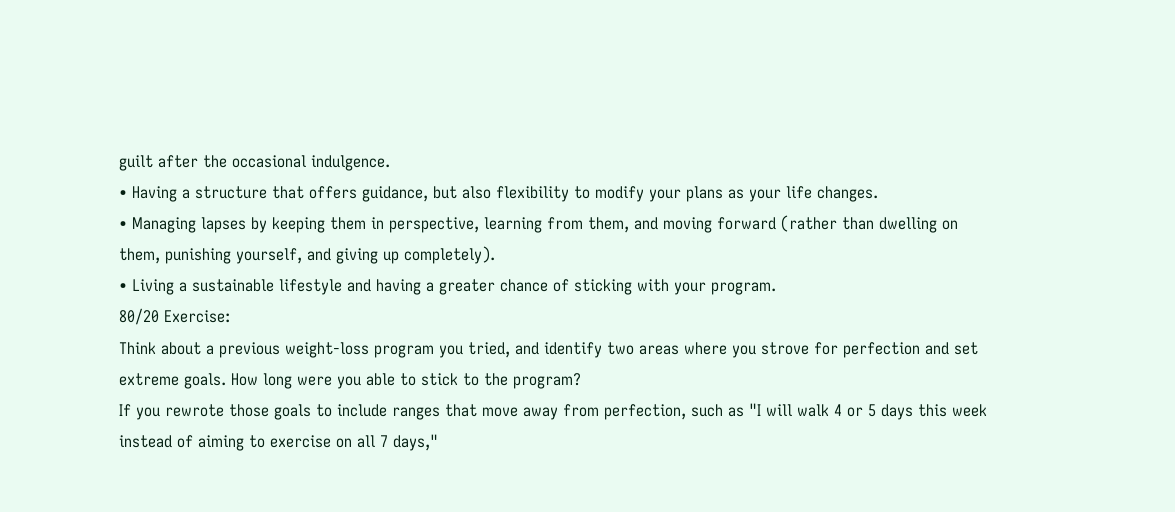guilt after the occasional indulgence.
• Having a structure that offers guidance, but also flexibility to modify your plans as your life changes.
• Managing lapses by keeping them in perspective, learning from them, and moving forward (rather than dwelling on them, punishing yourself, and giving up completely).
• Living a sustainable lifestyle and having a greater chance of sticking with your program.
80/20 Exercise:
Think about a previous weight-loss program you tried, and identify two areas where you strove for perfection and set extreme goals. How long were you able to stick to the program?
If you rewrote those goals to include ranges that move away from perfection, such as "I will walk 4 or 5 days this week instead of aiming to exercise on all 7 days,"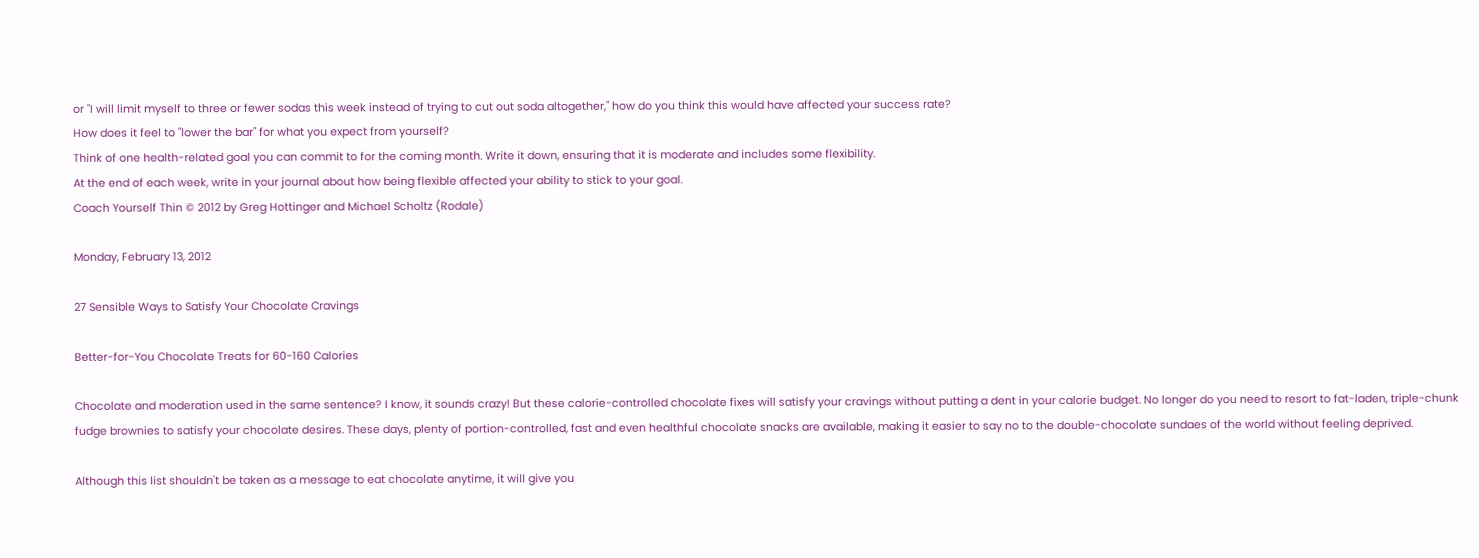or "I will limit myself to three or fewer sodas this week instead of trying to cut out soda altogether," how do you think this would have affected your success rate?
How does it feel to "lower the bar" for what you expect from yourself?
Think of one health-related goal you can commit to for the coming month. Write it down, ensuring that it is moderate and includes some flexibility.
At the end of each week, write in your journal about how being flexible affected your ability to stick to your goal.
Coach Yourself Thin © 2012 by Greg Hottinger and Michael Scholtz (Rodale)

Monday, February 13, 2012

27 Sensible Ways to Satisfy Your Chocolate Cravings

Better-for-You Chocolate Treats for 60-160 Calories

Chocolate and moderation used in the same sentence? I know, it sounds crazy! But these calorie-controlled chocolate fixes will satisfy your cravings without putting a dent in your calorie budget. No longer do you need to resort to fat-laden, triple-chunk fudge brownies to satisfy your chocolate desires. These days, plenty of portion-controlled, fast and even healthful chocolate snacks are available, making it easier to say no to the double-chocolate sundaes of the world without feeling deprived.

Although this list shouldn't be taken as a message to eat chocolate anytime, it will give you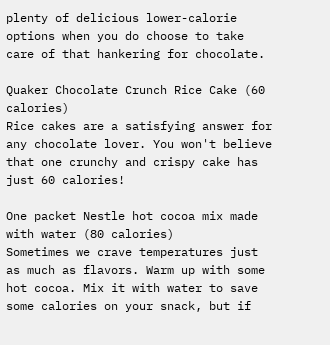plenty of delicious lower-calorie options when you do choose to take care of that hankering for chocolate.

Quaker Chocolate Crunch Rice Cake (60 calories)
Rice cakes are a satisfying answer for any chocolate lover. You won't believe that one crunchy and crispy cake has just 60 calories!

One packet Nestle hot cocoa mix made with water (80 calories)
Sometimes we crave temperatures just as much as flavors. Warm up with some hot cocoa. Mix it with water to save some calories on your snack, but if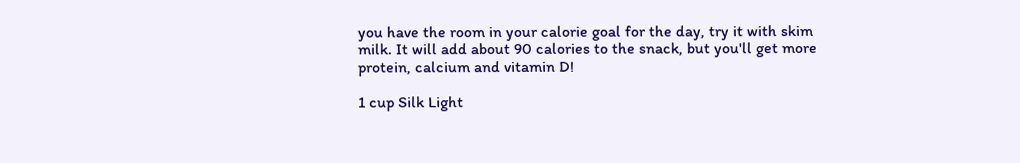you have the room in your calorie goal for the day, try it with skim milk. It will add about 90 calories to the snack, but you'll get more protein, calcium and vitamin D!

1 cup Silk Light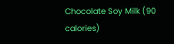Chocolate Soy Milk (90 calories)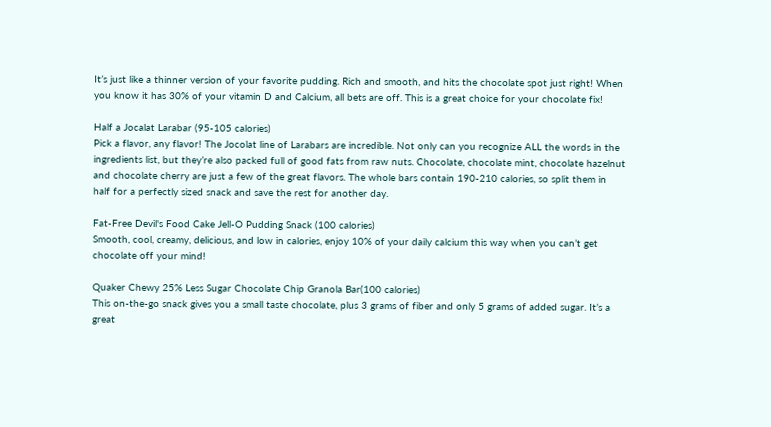It’s just like a thinner version of your favorite pudding. Rich and smooth, and hits the chocolate spot just right! When you know it has 30% of your vitamin D and Calcium, all bets are off. This is a great choice for your chocolate fix!

Half a Jocalat Larabar (95-105 calories)
Pick a flavor, any flavor! The Jocolat line of Larabars are incredible. Not only can you recognize ALL the words in the ingredients list, but they’re also packed full of good fats from raw nuts. Chocolate, chocolate mint, chocolate hazelnut and chocolate cherry are just a few of the great flavors. The whole bars contain 190-210 calories, so split them in half for a perfectly sized snack and save the rest for another day.

Fat-Free Devil's Food Cake Jell-O Pudding Snack (100 calories)
Smooth, cool, creamy, delicious, and low in calories, enjoy 10% of your daily calcium this way when you can’t get chocolate off your mind!

Quaker Chewy 25% Less Sugar Chocolate Chip Granola Bar(100 calories)
This on-the-go snack gives you a small taste chocolate, plus 3 grams of fiber and only 5 grams of added sugar. It’s a great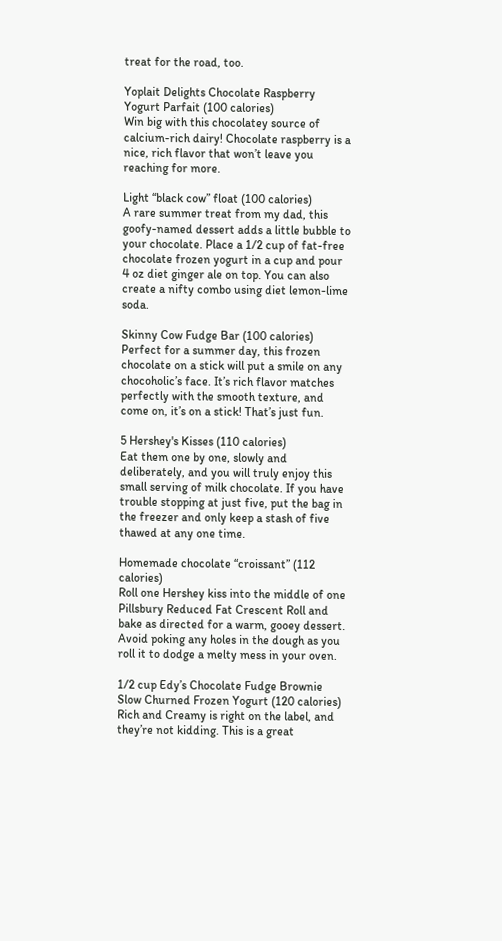treat for the road, too.

Yoplait Delights Chocolate Raspberry Yogurt Parfait (100 calories)
Win big with this chocolatey source of calcium-rich dairy! Chocolate raspberry is a nice, rich flavor that won’t leave you reaching for more.

Light “black cow” float (100 calories)
A rare summer treat from my dad, this goofy-named dessert adds a little bubble to your chocolate. Place a 1/2 cup of fat-free chocolate frozen yogurt in a cup and pour 4 oz diet ginger ale on top. You can also create a nifty combo using diet lemon-lime soda.

Skinny Cow Fudge Bar (100 calories)
Perfect for a summer day, this frozen chocolate on a stick will put a smile on any chocoholic’s face. It’s rich flavor matches perfectly with the smooth texture, and come on, it’s on a stick! That’s just fun.

5 Hershey's Kisses (110 calories)
Eat them one by one, slowly and deliberately, and you will truly enjoy this small serving of milk chocolate. If you have trouble stopping at just five, put the bag in the freezer and only keep a stash of five thawed at any one time.

Homemade chocolate “croissant” (112 calories)
Roll one Hershey kiss into the middle of one Pillsbury Reduced Fat Crescent Roll and bake as directed for a warm, gooey dessert. Avoid poking any holes in the dough as you roll it to dodge a melty mess in your oven.

1/2 cup Edy’s Chocolate Fudge Brownie Slow Churned Frozen Yogurt (120 calories)
Rich and Creamy is right on the label, and they’re not kidding. This is a great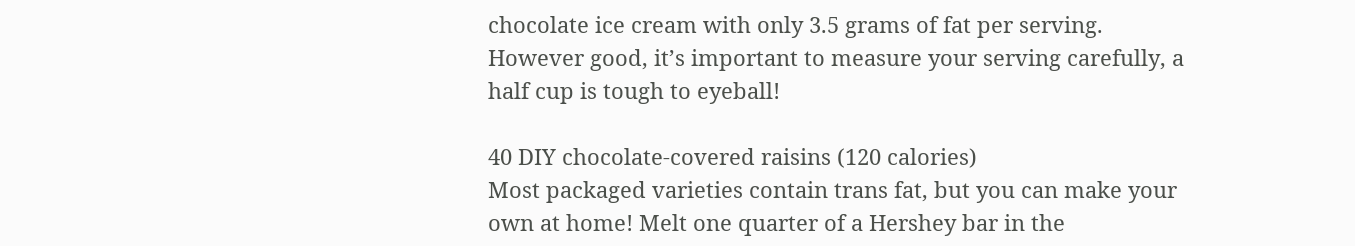chocolate ice cream with only 3.5 grams of fat per serving. However good, it’s important to measure your serving carefully, a half cup is tough to eyeball!

40 DIY chocolate-covered raisins (120 calories)
Most packaged varieties contain trans fat, but you can make your own at home! Melt one quarter of a Hershey bar in the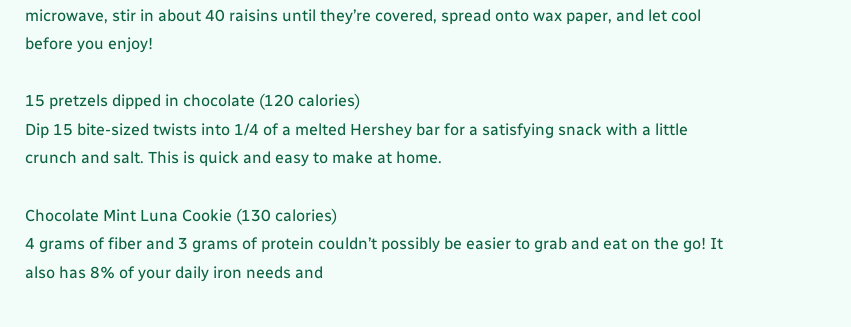microwave, stir in about 40 raisins until they’re covered, spread onto wax paper, and let cool before you enjoy!

15 pretzels dipped in chocolate (120 calories)
Dip 15 bite-sized twists into 1/4 of a melted Hershey bar for a satisfying snack with a little crunch and salt. This is quick and easy to make at home.

Chocolate Mint Luna Cookie (130 calories)
4 grams of fiber and 3 grams of protein couldn’t possibly be easier to grab and eat on the go! It also has 8% of your daily iron needs and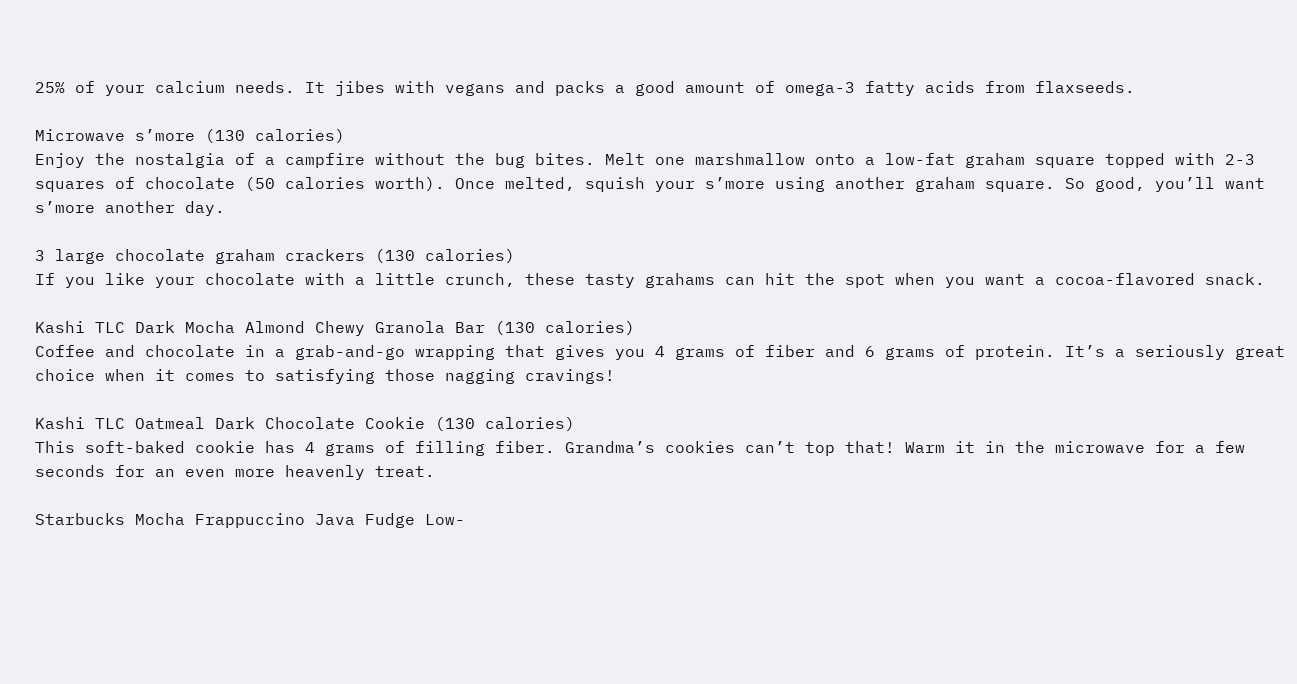25% of your calcium needs. It jibes with vegans and packs a good amount of omega-3 fatty acids from flaxseeds.

Microwave s’more (130 calories)
Enjoy the nostalgia of a campfire without the bug bites. Melt one marshmallow onto a low-fat graham square topped with 2-3 squares of chocolate (50 calories worth). Once melted, squish your s’more using another graham square. So good, you’ll want s’more another day.

3 large chocolate graham crackers (130 calories)
If you like your chocolate with a little crunch, these tasty grahams can hit the spot when you want a cocoa-flavored snack.

Kashi TLC Dark Mocha Almond Chewy Granola Bar (130 calories)
Coffee and chocolate in a grab-and-go wrapping that gives you 4 grams of fiber and 6 grams of protein. It’s a seriously great choice when it comes to satisfying those nagging cravings!

Kashi TLC Oatmeal Dark Chocolate Cookie (130 calories)
This soft-baked cookie has 4 grams of filling fiber. Grandma’s cookies can’t top that! Warm it in the microwave for a few seconds for an even more heavenly treat.

Starbucks Mocha Frappuccino Java Fudge Low-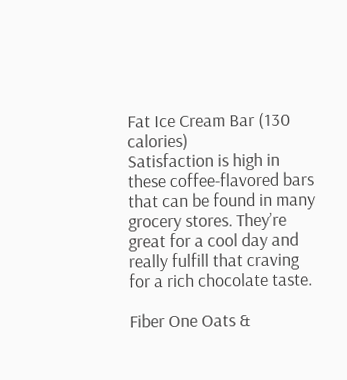Fat Ice Cream Bar (130 calories)
Satisfaction is high in these coffee-flavored bars that can be found in many grocery stores. They’re great for a cool day and really fulfill that craving for a rich chocolate taste.

Fiber One Oats &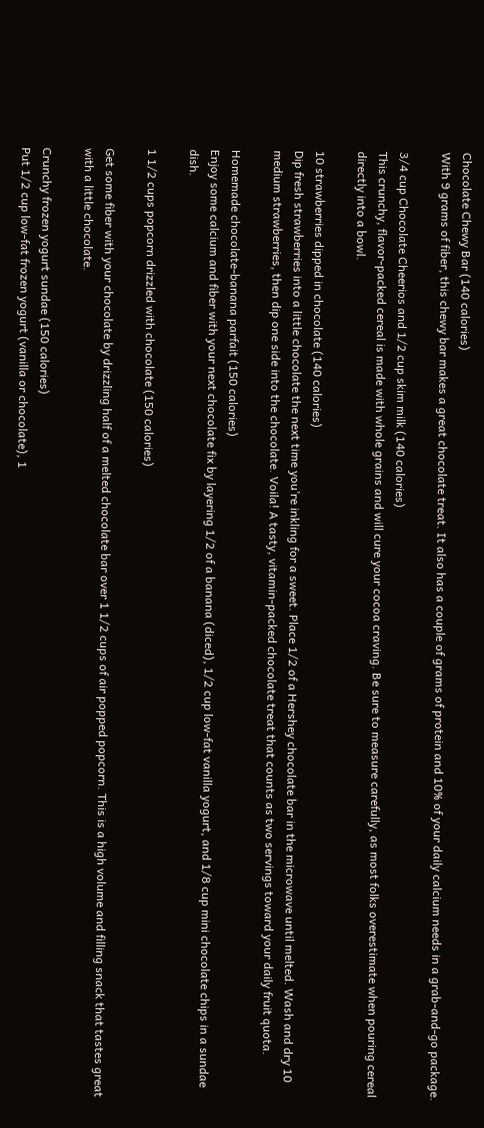Chocolate Chewy Bar (140 calories)
With 9 grams of fiber, this chewy bar makes a great chocolate treat. It also has a couple of grams of protein and 10% of your daily calcium needs in a grab-and-go package.

3/4 cup Chocolate Cheerios and 1/2 cup skim milk (140 calories)
This crunchy, flavor-packed cereal is made with whole grains and will cure your cocoa craving. Be sure to measure carefully, as most folks overestimate when pouring cereal directly into a bowl.

10 strawberries dipped in chocolate (140 calories)
Dip fresh strawberries into a little chocolate the next time you’re inkling for a sweet. Place 1/2 of a Hershey chocolate bar in the microwave until melted. Wash and dry 10 medium strawberries, then dip one side into the chocolate. Voila! A tasty, vitamin-packed chocolate treat that counts as two servings toward your daily fruit quota.

Homemade chocolate-banana parfait (150 calories)
Enjoy some calcium and fiber with your next chocolate fix by layering 1/2 of a banana (diced), 1/2 cup low-fat vanilla yogurt, and 1/8 cup mini chocolate chips in a sundae dish.

1 1/2 cups popcorn drizzled with chocolate (150 calories)

Get some fiber with your chocolate by drizzling half of a melted chocolate bar over 1 1/2 cups of air popped popcorn. This is a high volume and filling snack that tastes great with a little chocolate.

Crunchy frozen yogurt sundae (150 calories)
Put 1/2 cup low-fat frozen yogurt (vanilla or chocolate), 1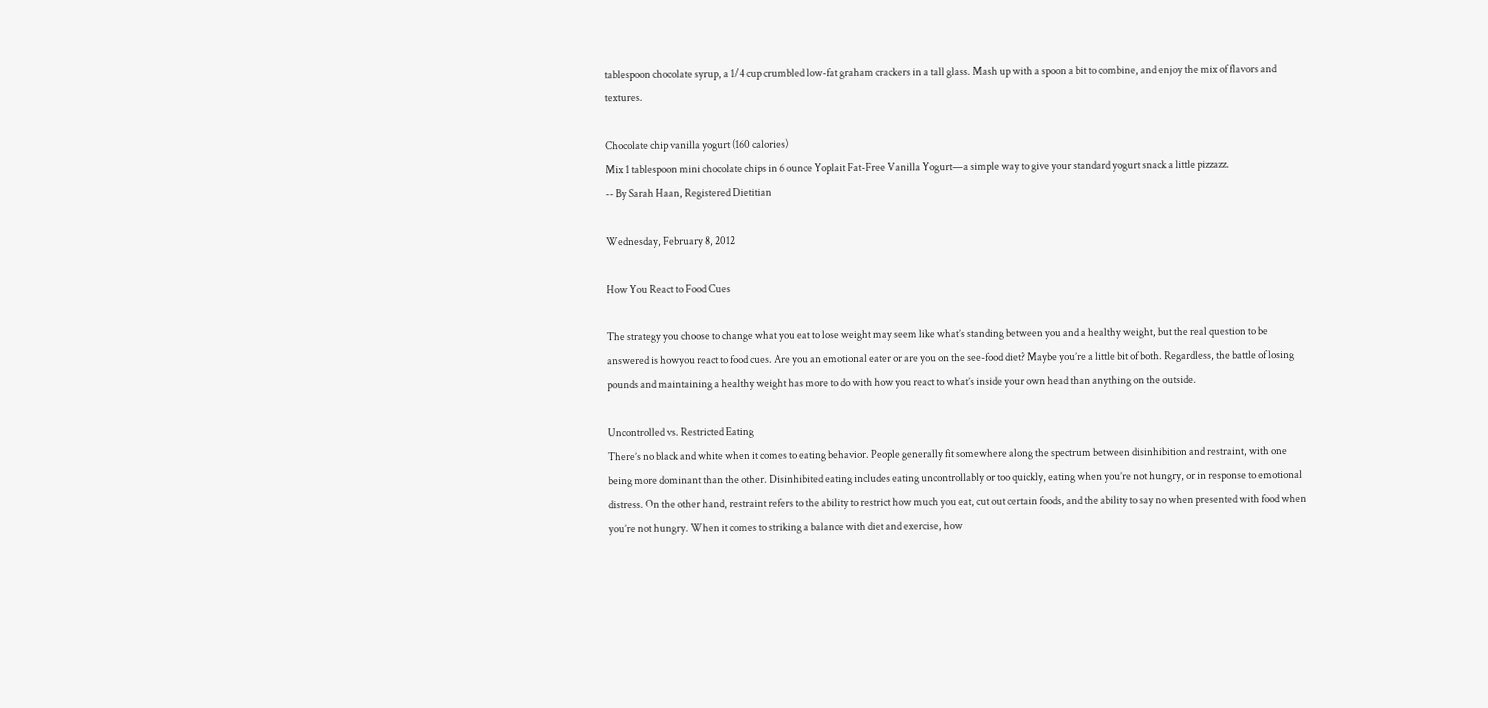tablespoon chocolate syrup, a 1/4 cup crumbled low-fat graham crackers in a tall glass. Mash up with a spoon a bit to combine, and enjoy the mix of flavors and textures.

Chocolate chip vanilla yogurt (160 calories)
Mix 1 tablespoon mini chocolate chips in 6 ounce Yoplait Fat-Free Vanilla Yogurt—a simple way to give your standard yogurt snack a little pizzazz.
-- By Sarah Haan, Registered Dietitian

Wednesday, February 8, 2012

How You React to Food Cues

The strategy you choose to change what you eat to lose weight may seem like what’s standing between you and a healthy weight, but the real question to be answered is howyou react to food cues. Are you an emotional eater or are you on the see-food diet? Maybe you’re a little bit of both. Regardless, the battle of losing pounds and maintaining a healthy weight has more to do with how you react to what’s inside your own head than anything on the outside.

Uncontrolled vs. Restricted Eating
There’s no black and white when it comes to eating behavior. People generally fit somewhere along the spectrum between disinhibition and restraint, with one being more dominant than the other. Disinhibited eating includes eating uncontrollably or too quickly, eating when you’re not hungry, or in response to emotional distress. On the other hand, restraint refers to the ability to restrict how much you eat, cut out certain foods, and the ability to say no when presented with food when you’re not hungry. When it comes to striking a balance with diet and exercise, how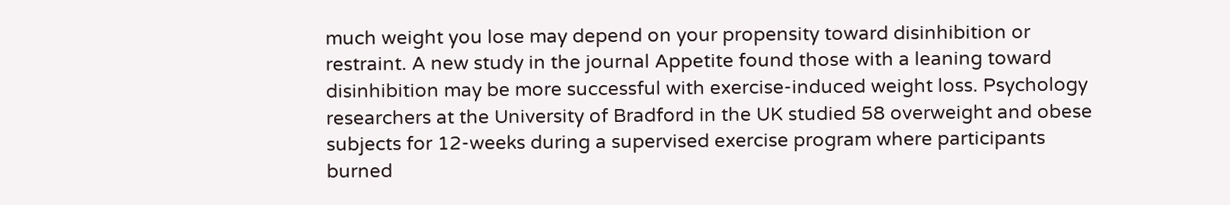much weight you lose may depend on your propensity toward disinhibition or restraint. A new study in the journal Appetite found those with a leaning toward disinhibition may be more successful with exercise-induced weight loss. Psychology researchers at the University of Bradford in the UK studied 58 overweight and obese subjects for 12-weeks during a supervised exercise program where participants burned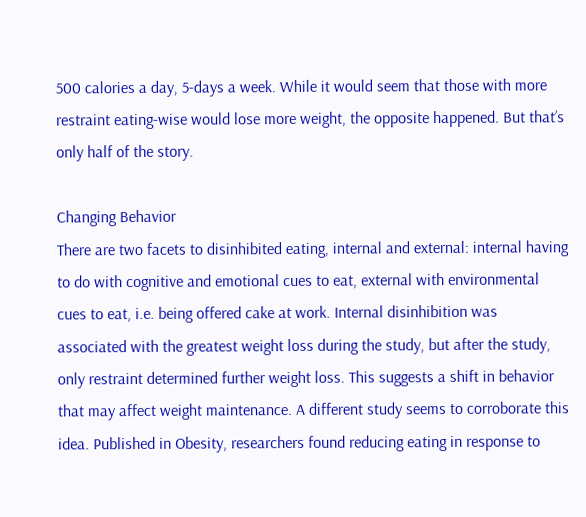500 calories a day, 5-days a week. While it would seem that those with more restraint eating-wise would lose more weight, the opposite happened. But that’s only half of the story.

Changing Behavior
There are two facets to disinhibited eating, internal and external: internal having to do with cognitive and emotional cues to eat, external with environmental cues to eat, i.e. being offered cake at work. Internal disinhibition was associated with the greatest weight loss during the study, but after the study, only restraint determined further weight loss. This suggests a shift in behavior that may affect weight maintenance. A different study seems to corroborate this idea. Published in Obesity, researchers found reducing eating in response to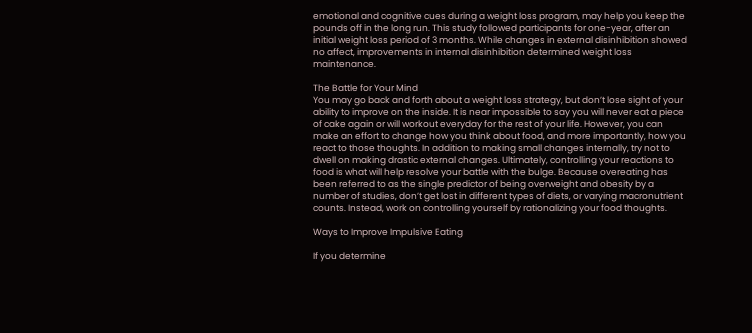emotional and cognitive cues during a weight loss program, may help you keep the pounds off in the long run. This study followed participants for one-year, after an initial weight loss period of 3 months. While changes in external disinhibition showed no affect, improvements in internal disinhibition determined weight loss maintenance.

The Battle for Your Mind
You may go back and forth about a weight loss strategy, but don’t lose sight of your ability to improve on the inside. It is near impossible to say you will never eat a piece of cake again or will workout everyday for the rest of your life. However, you can make an effort to change how you think about food, and more importantly, how you react to those thoughts. In addition to making small changes internally, try not to dwell on making drastic external changes. Ultimately, controlling your reactions to food is what will help resolve your battle with the bulge. Because overeating has been referred to as the single predictor of being overweight and obesity by a number of studies, don’t get lost in different types of diets, or varying macronutrient counts. Instead, work on controlling yourself by rationalizing your food thoughts.

Ways to Improve Impulsive Eating

If you determine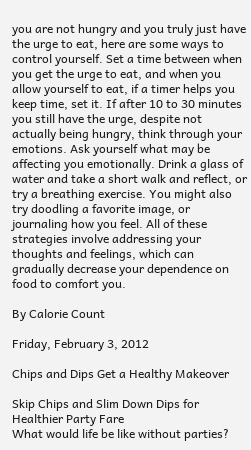you are not hungry and you truly just have the urge to eat, here are some ways to control yourself. Set a time between when you get the urge to eat, and when you allow yourself to eat, if a timer helps you keep time, set it. If after 10 to 30 minutes you still have the urge, despite not actually being hungry, think through your emotions. Ask yourself what may be affecting you emotionally. Drink a glass of water and take a short walk and reflect, or try a breathing exercise. You might also try doodling a favorite image, or journaling how you feel. All of these strategies involve addressing your thoughts and feelings, which can gradually decrease your dependence on food to comfort you.

By Calorie Count

Friday, February 3, 2012

Chips and Dips Get a Healthy Makeover

Skip Chips and Slim Down Dips for Healthier Party Fare
What would life be like without parties?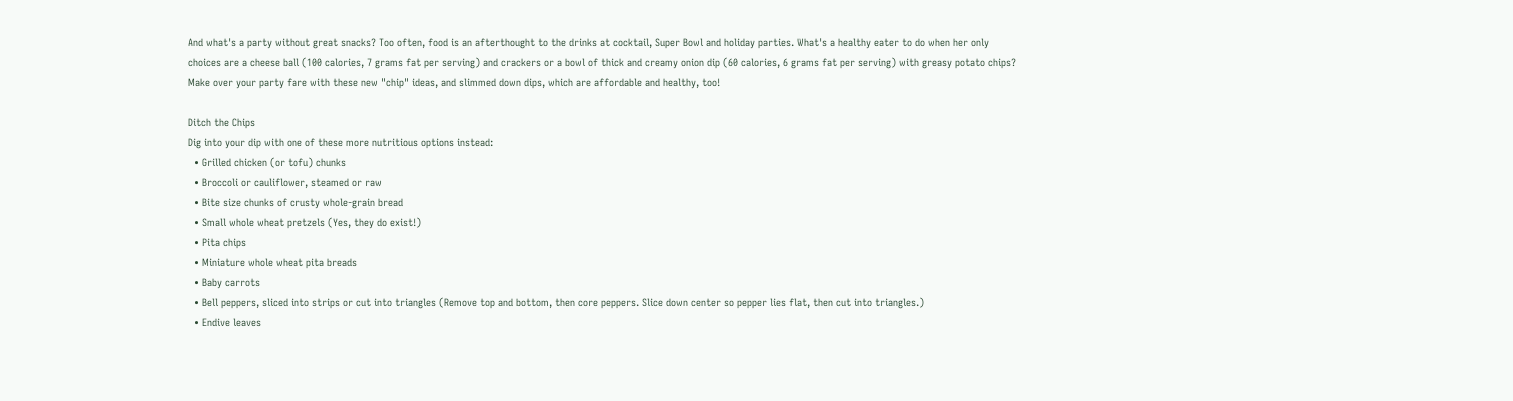And what's a party without great snacks? Too often, food is an afterthought to the drinks at cocktail, Super Bowl and holiday parties. What's a healthy eater to do when her only choices are a cheese ball (100 calories, 7 grams fat per serving) and crackers or a bowl of thick and creamy onion dip (60 calories, 6 grams fat per serving) with greasy potato chips? Make over your party fare with these new "chip" ideas, and slimmed down dips, which are affordable and healthy, too!

Ditch the Chips
Dig into your dip with one of these more nutritious options instead:
  • Grilled chicken (or tofu) chunks
  • Broccoli or cauliflower, steamed or raw
  • Bite size chunks of crusty whole-grain bread
  • Small whole wheat pretzels (Yes, they do exist!)
  • Pita chips
  • Miniature whole wheat pita breads
  • Baby carrots
  • Bell peppers, sliced into strips or cut into triangles (Remove top and bottom, then core peppers. Slice down center so pepper lies flat, then cut into triangles.)
  • Endive leaves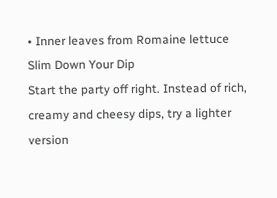• Inner leaves from Romaine lettuce
Slim Down Your Dip
Start the party off right. Instead of rich, creamy and cheesy dips, try a lighter version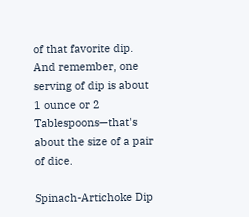of that favorite dip. And remember, one serving of dip is about 1 ounce or 2 Tablespoons—that's about the size of a pair of dice.

Spinach-Artichoke Dip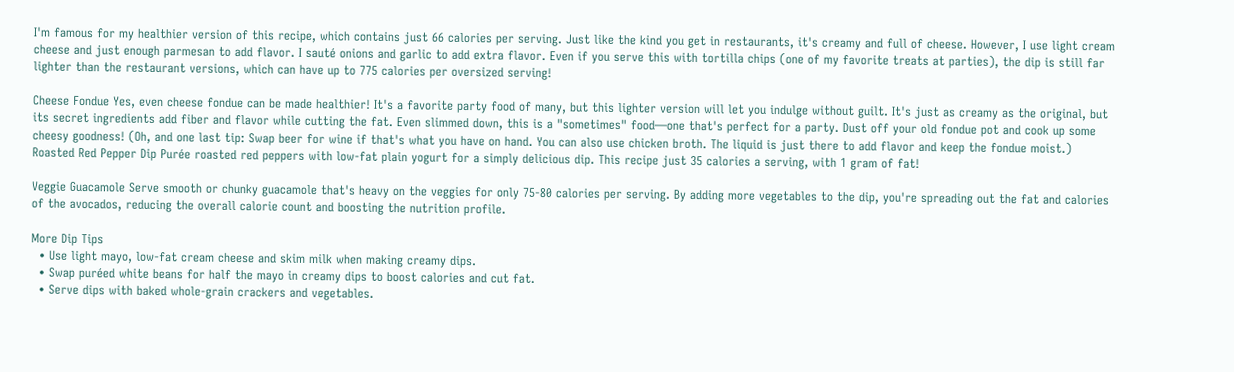I'm famous for my healthier version of this recipe, which contains just 66 calories per serving. Just like the kind you get in restaurants, it's creamy and full of cheese. However, I use light cream cheese and just enough parmesan to add flavor. I sauté onions and garlic to add extra flavor. Even if you serve this with tortilla chips (one of my favorite treats at parties), the dip is still far lighter than the restaurant versions, which can have up to 775 calories per oversized serving!

Cheese Fondue Yes, even cheese fondue can be made healthier! It's a favorite party food of many, but this lighter version will let you indulge without guilt. It's just as creamy as the original, but its secret ingredients add fiber and flavor while cutting the fat. Even slimmed down, this is a "sometimes" food—one that's perfect for a party. Dust off your old fondue pot and cook up some cheesy goodness! (Oh, and one last tip: Swap beer for wine if that's what you have on hand. You can also use chicken broth. The liquid is just there to add flavor and keep the fondue moist.)
Roasted Red Pepper Dip Purée roasted red peppers with low-fat plain yogurt for a simply delicious dip. This recipe just 35 calories a serving, with 1 gram of fat!

Veggie Guacamole Serve smooth or chunky guacamole that's heavy on the veggies for only 75-80 calories per serving. By adding more vegetables to the dip, you're spreading out the fat and calories of the avocados, reducing the overall calorie count and boosting the nutrition profile.

More Dip Tips
  • Use light mayo, low-fat cream cheese and skim milk when making creamy dips.
  • Swap puréed white beans for half the mayo in creamy dips to boost calories and cut fat.
  • Serve dips with baked whole-grain crackers and vegetables.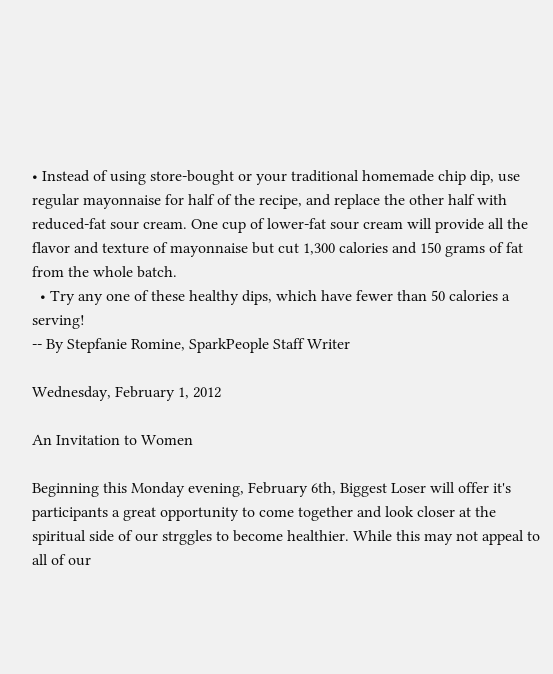• Instead of using store-bought or your traditional homemade chip dip, use regular mayonnaise for half of the recipe, and replace the other half with reduced-fat sour cream. One cup of lower-fat sour cream will provide all the flavor and texture of mayonnaise but cut 1,300 calories and 150 grams of fat from the whole batch.
  • Try any one of these healthy dips, which have fewer than 50 calories a serving!
-- By Stepfanie Romine, SparkPeople Staff Writer

Wednesday, February 1, 2012

An Invitation to Women

Beginning this Monday evening, February 6th, Biggest Loser will offer it's participants a great opportunity to come together and look closer at the spiritual side of our strggles to become healthier. While this may not appeal to all of our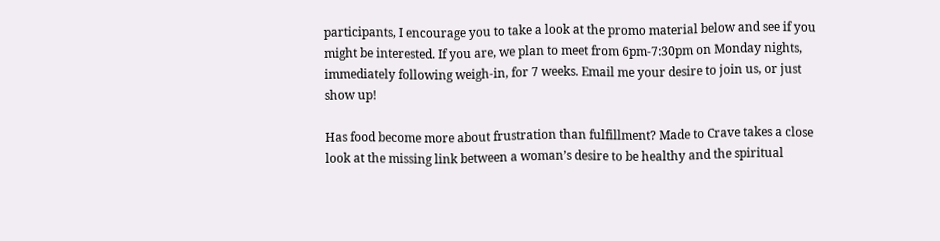participants, I encourage you to take a look at the promo material below and see if you might be interested. If you are, we plan to meet from 6pm-7:30pm on Monday nights, immediately following weigh-in, for 7 weeks. Email me your desire to join us, or just show up!

Has food become more about frustration than fulfillment? Made to Crave takes a close look at the missing link between a woman’s desire to be healthy and the spiritual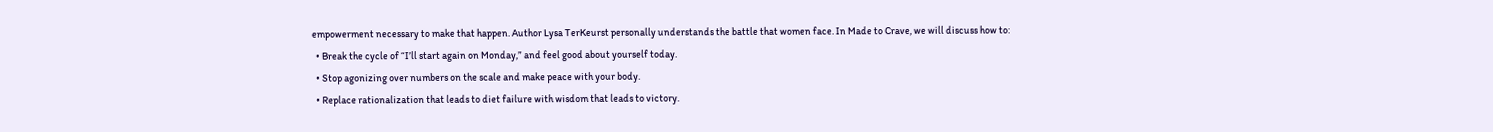empowerment necessary to make that happen. Author Lysa TerKeurst personally understands the battle that women face. In Made to Crave, we will discuss how to:
  • Break the cycle of “I’ll start again on Monday,” and feel good about yourself today.
  • Stop agonizing over numbers on the scale and make peace with your body.
  • Replace rationalization that leads to diet failure with wisdom that leads to victory.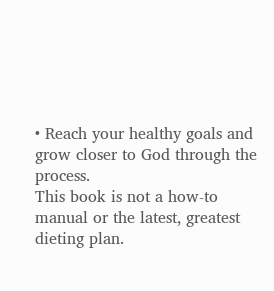• Reach your healthy goals and grow closer to God through the process.
This book is not a how-to manual or the latest, greatest dieting plan.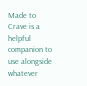Made to Crave is a helpful companion to use alongside whatever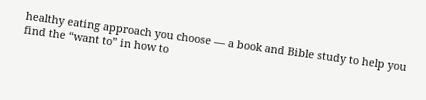healthy eating approach you choose — a book and Bible study to help you find the “want to” in how to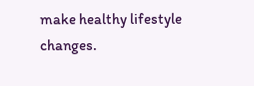make healthy lifestyle changes.